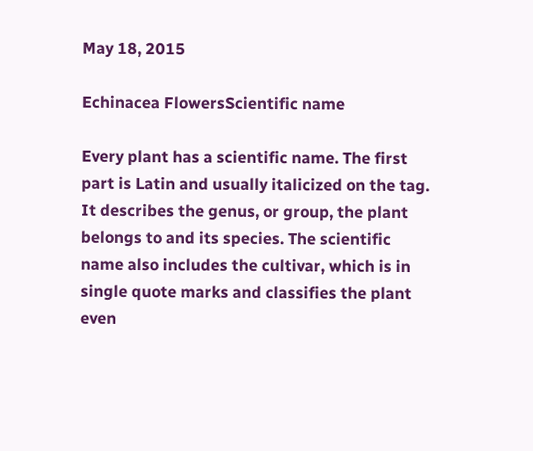May 18, 2015

Echinacea FlowersScientific name

Every plant has a scientific name. The first part is Latin and usually italicized on the tag. It describes the genus, or group, the plant belongs to and its species. The scientific name also includes the cultivar, which is in single quote marks and classifies the plant even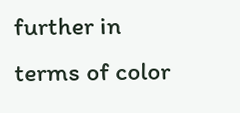further in terms of color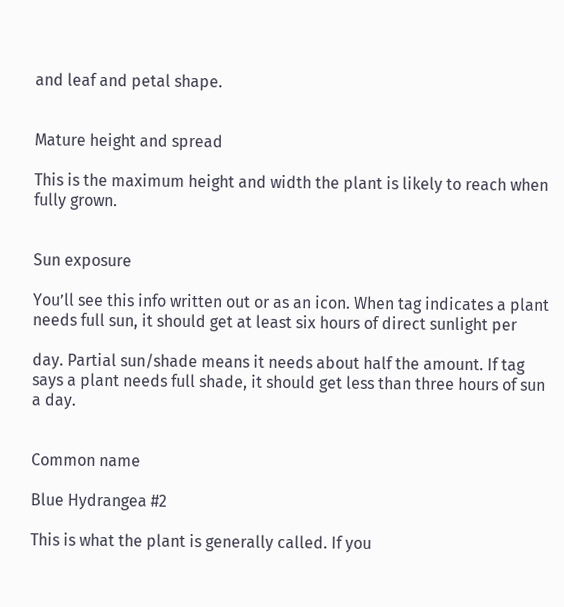and leaf and petal shape.


Mature height and spread

This is the maximum height and width the plant is likely to reach when fully grown.


Sun exposure

You’ll see this info written out or as an icon. When tag indicates a plant needs full sun, it should get at least six hours of direct sunlight per

day. Partial sun/shade means it needs about half the amount. If tag says a plant needs full shade, it should get less than three hours of sun a day.


Common name

Blue Hydrangea #2

This is what the plant is generally called. If you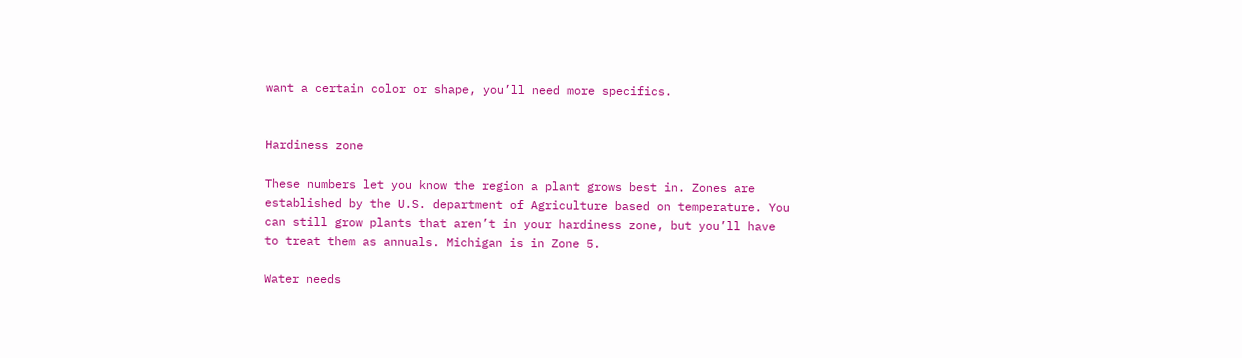want a certain color or shape, you’ll need more specifics.


Hardiness zone

These numbers let you know the region a plant grows best in. Zones are established by the U.S. department of Agriculture based on temperature. You can still grow plants that aren’t in your hardiness zone, but you’ll have to treat them as annuals. Michigan is in Zone 5.

Water needs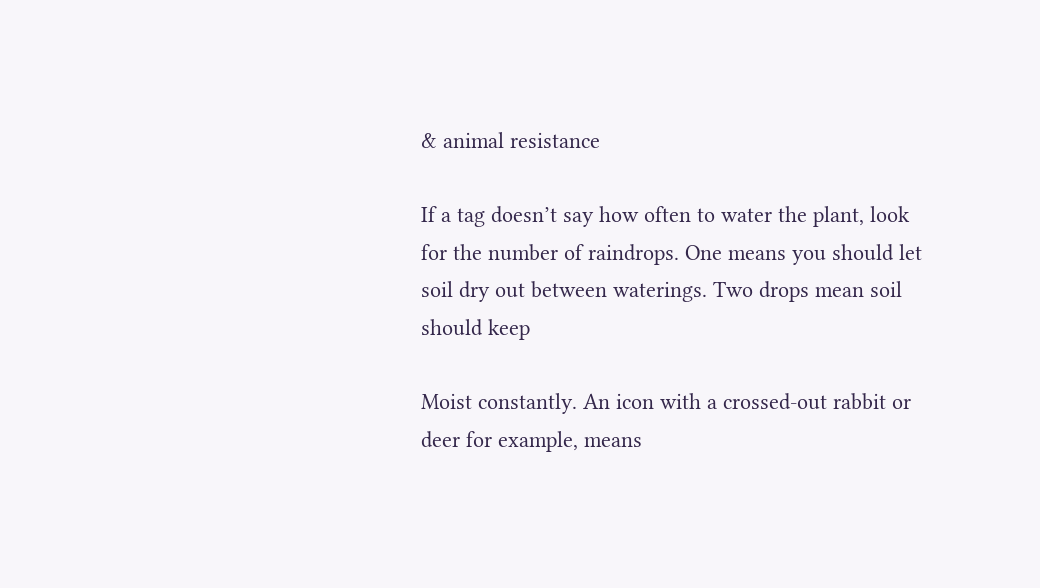& animal resistance

If a tag doesn’t say how often to water the plant, look for the number of raindrops. One means you should let soil dry out between waterings. Two drops mean soil should keep

Moist constantly. An icon with a crossed-out rabbit or deer for example, means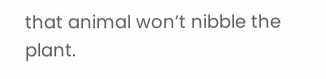that animal won’t nibble the plant.